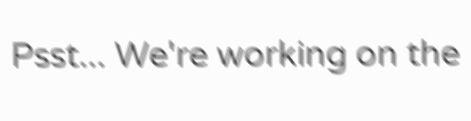Psst... We're working on the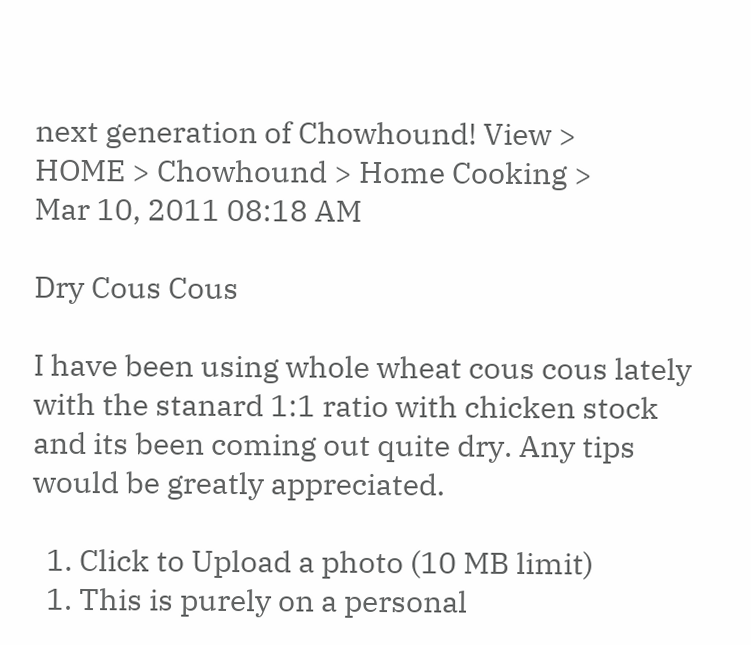next generation of Chowhound! View >
HOME > Chowhound > Home Cooking >
Mar 10, 2011 08:18 AM

Dry Cous Cous

I have been using whole wheat cous cous lately with the stanard 1:1 ratio with chicken stock and its been coming out quite dry. Any tips would be greatly appreciated.

  1. Click to Upload a photo (10 MB limit)
  1. This is purely on a personal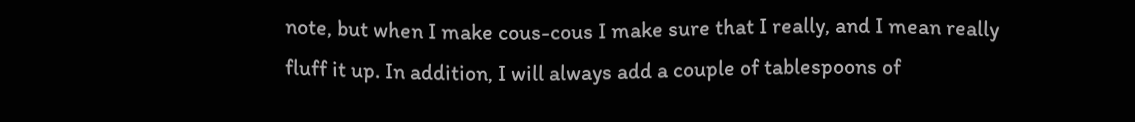note, but when I make cous-cous I make sure that I really, and I mean really fluff it up. In addition, I will always add a couple of tablespoons of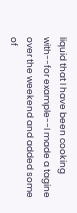liquid that I have been cooking with--for example--I made a tagine over the weekend and added some of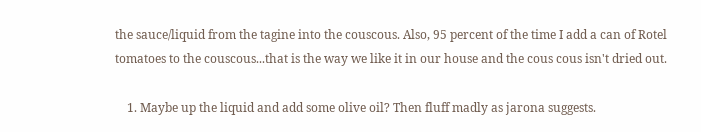the sauce/liquid from the tagine into the couscous. Also, 95 percent of the time I add a can of Rotel tomatoes to the couscous...that is the way we like it in our house and the cous cous isn't dried out.

    1. Maybe up the liquid and add some olive oil? Then fluff madly as jarona suggests.